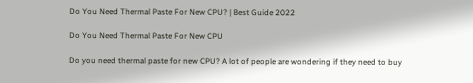Do You Need Thermal Paste For New CPU? | Best Guide 2022

Do You Need Thermal Paste For New CPU

Do you need thermal paste for new CPU? A lot of people are wondering if they need to buy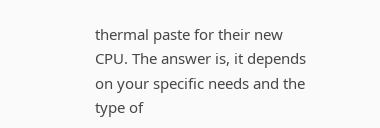thermal paste for their new CPU. The answer is, it depends on your specific needs and the type of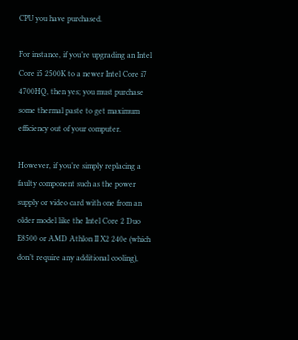CPU you have purchased.

For instance, if you’re upgrading an Intel Core i5 2500K to a newer Intel Core i7 4700HQ, then yes; you must purchase some thermal paste to get maximum efficiency out of your computer.

However, if you’re simply replacing a faulty component such as the power supply or video card with one from an older model like the Intel Core 2 Duo E8500 or AMD Athlon II X2 240e (which don’t require any additional cooling),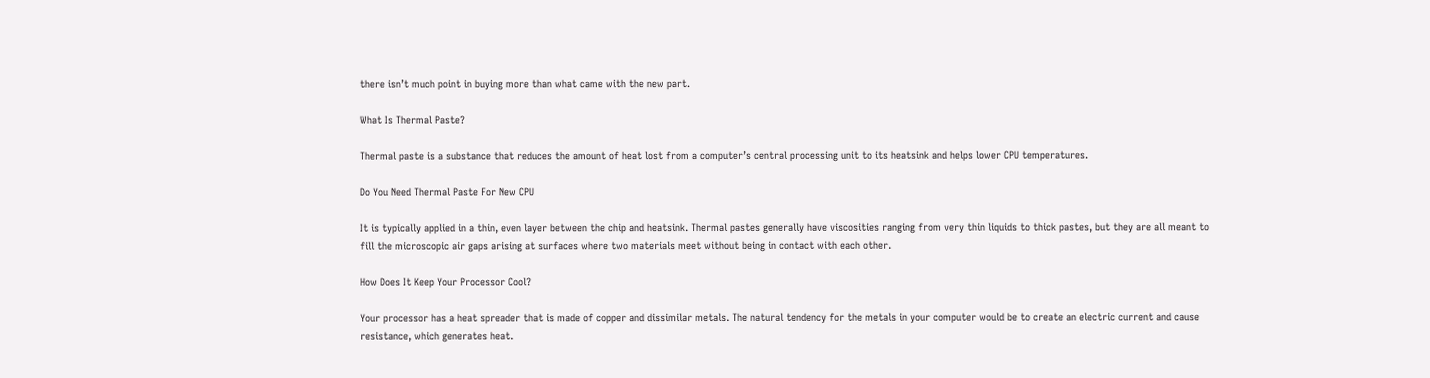there isn’t much point in buying more than what came with the new part.

What Is Thermal Paste?

Thermal paste is a substance that reduces the amount of heat lost from a computer’s central processing unit to its heatsink and helps lower CPU temperatures.

Do You Need Thermal Paste For New CPU

It is typically applied in a thin, even layer between the chip and heatsink. Thermal pastes generally have viscosities ranging from very thin liquids to thick pastes, but they are all meant to fill the microscopic air gaps arising at surfaces where two materials meet without being in contact with each other.

How Does It Keep Your Processor Cool?

Your processor has a heat spreader that is made of copper and dissimilar metals. The natural tendency for the metals in your computer would be to create an electric current and cause resistance, which generates heat.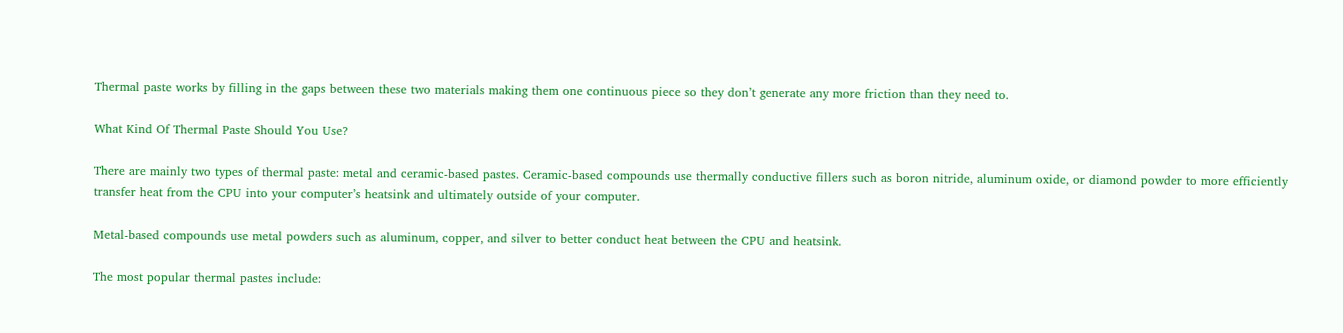Thermal paste works by filling in the gaps between these two materials making them one continuous piece so they don’t generate any more friction than they need to.

What Kind Of Thermal Paste Should You Use?

There are mainly two types of thermal paste: metal and ceramic-based pastes. Ceramic-based compounds use thermally conductive fillers such as boron nitride, aluminum oxide, or diamond powder to more efficiently transfer heat from the CPU into your computer’s heatsink and ultimately outside of your computer.

Metal-based compounds use metal powders such as aluminum, copper, and silver to better conduct heat between the CPU and heatsink.

The most popular thermal pastes include: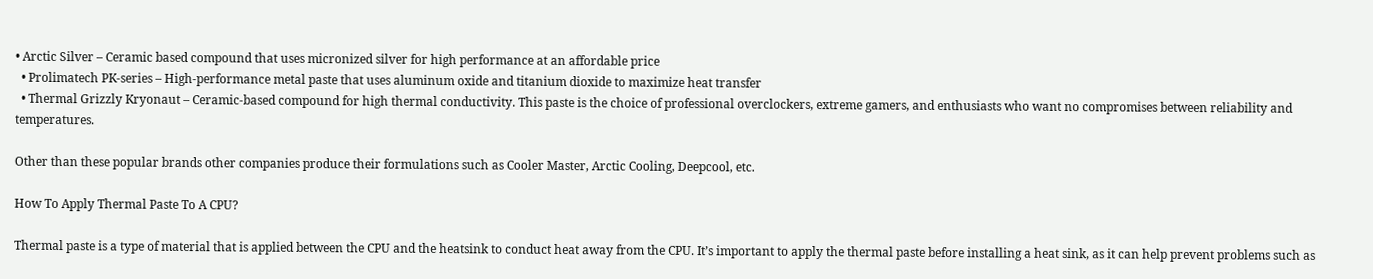• Arctic Silver – Ceramic based compound that uses micronized silver for high performance at an affordable price
  • Prolimatech PK-series – High-performance metal paste that uses aluminum oxide and titanium dioxide to maximize heat transfer
  • Thermal Grizzly Kryonaut – Ceramic-based compound for high thermal conductivity. This paste is the choice of professional overclockers, extreme gamers, and enthusiasts who want no compromises between reliability and temperatures.

Other than these popular brands other companies produce their formulations such as Cooler Master, Arctic Cooling, Deepcool, etc.

How To Apply Thermal Paste To A CPU?

Thermal paste is a type of material that is applied between the CPU and the heatsink to conduct heat away from the CPU. It’s important to apply the thermal paste before installing a heat sink, as it can help prevent problems such as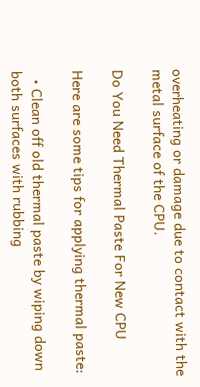overheating or damage due to contact with the metal surface of the CPU.

Do You Need Thermal Paste For New CPU

Here are some tips for applying thermal paste:

  • Clean off old thermal paste by wiping down both surfaces with rubbing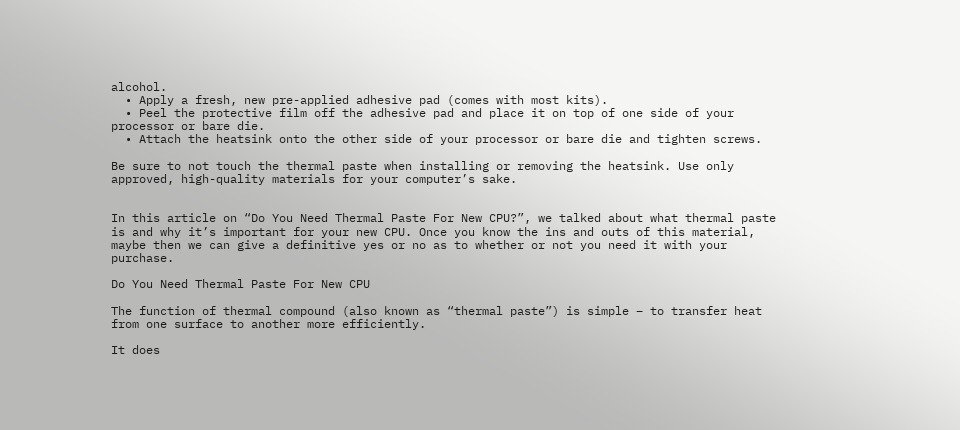alcohol.
  • Apply a fresh, new pre-applied adhesive pad (comes with most kits).
  • Peel the protective film off the adhesive pad and place it on top of one side of your processor or bare die.
  • Attach the heatsink onto the other side of your processor or bare die and tighten screws.

Be sure to not touch the thermal paste when installing or removing the heatsink. Use only approved, high-quality materials for your computer’s sake.


In this article on “Do You Need Thermal Paste For New CPU?”, we talked about what thermal paste is and why it’s important for your new CPU. Once you know the ins and outs of this material, maybe then we can give a definitive yes or no as to whether or not you need it with your purchase.

Do You Need Thermal Paste For New CPU

The function of thermal compound (also known as “thermal paste”) is simple – to transfer heat from one surface to another more efficiently.

It does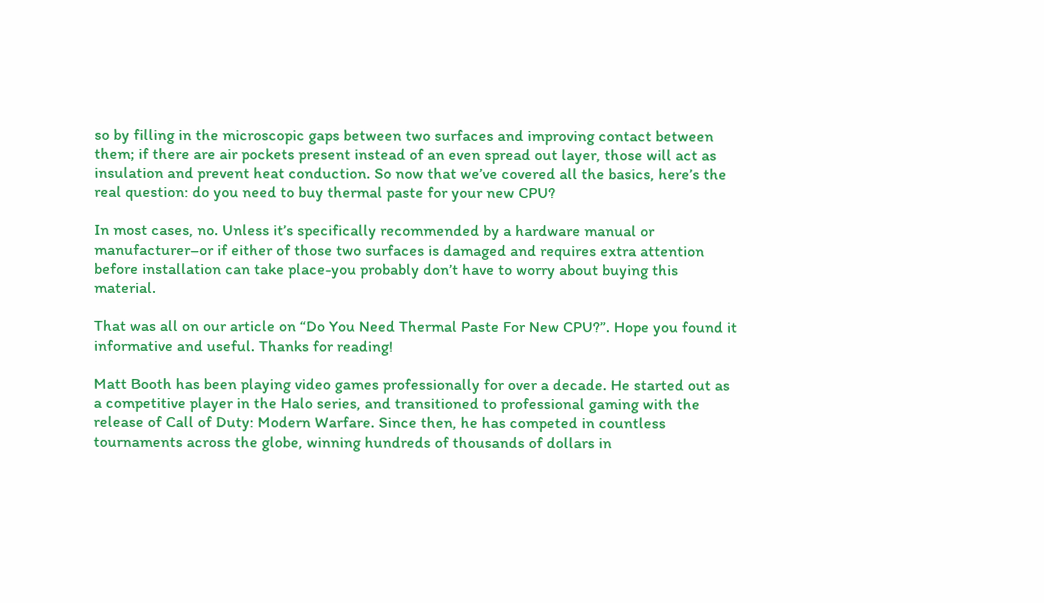so by filling in the microscopic gaps between two surfaces and improving contact between them; if there are air pockets present instead of an even spread out layer, those will act as insulation and prevent heat conduction. So now that we’ve covered all the basics, here’s the real question: do you need to buy thermal paste for your new CPU?

In most cases, no. Unless it’s specifically recommended by a hardware manual or manufacturer–or if either of those two surfaces is damaged and requires extra attention before installation can take place-you probably don’t have to worry about buying this material.

That was all on our article on “Do You Need Thermal Paste For New CPU?”. Hope you found it informative and useful. Thanks for reading!

Matt Booth has been playing video games professionally for over a decade. He started out as a competitive player in the Halo series, and transitioned to professional gaming with the release of Call of Duty: Modern Warfare. Since then, he has competed in countless tournaments across the globe, winning hundreds of thousands of dollars in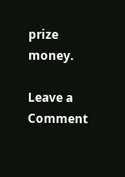prize money.

Leave a Comment